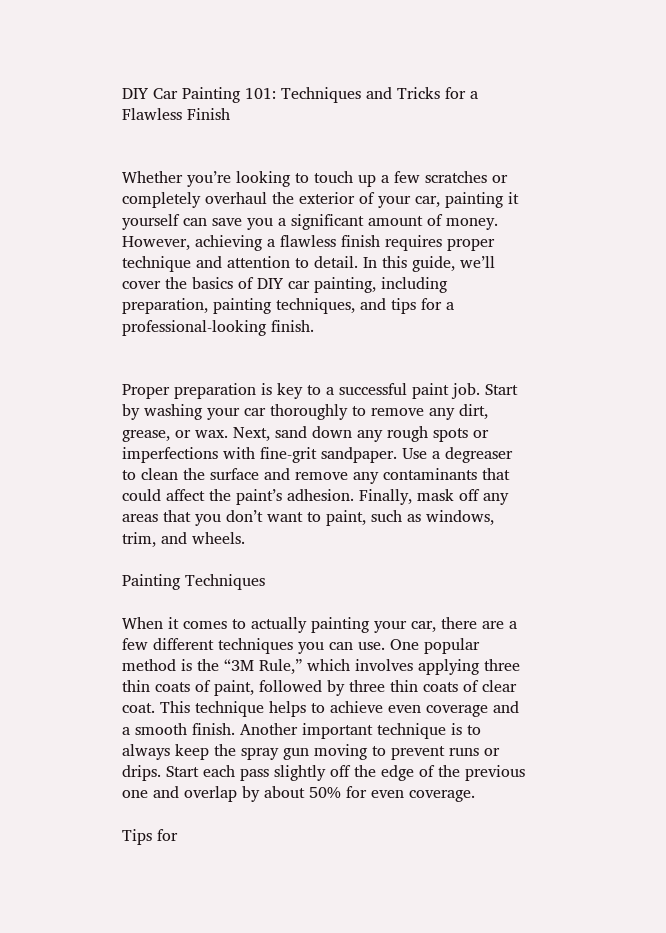DIY Car Painting 101: Techniques and Tricks for a Flawless Finish


Whether you’re looking to touch up a few scratches or completely overhaul the exterior of your car, painting it yourself can save you a significant amount of money. However, achieving a flawless finish requires proper technique and attention to detail. In this guide, we’ll cover the basics of DIY car painting, including preparation, painting techniques, and tips for a professional-looking finish.


Proper preparation is key to a successful paint job. Start by washing your car thoroughly to remove any dirt, grease, or wax. Next, sand down any rough spots or imperfections with fine-grit sandpaper. Use a degreaser to clean the surface and remove any contaminants that could affect the paint’s adhesion. Finally, mask off any areas that you don’t want to paint, such as windows, trim, and wheels.

Painting Techniques

When it comes to actually painting your car, there are a few different techniques you can use. One popular method is the “3M Rule,” which involves applying three thin coats of paint, followed by three thin coats of clear coat. This technique helps to achieve even coverage and a smooth finish. Another important technique is to always keep the spray gun moving to prevent runs or drips. Start each pass slightly off the edge of the previous one and overlap by about 50% for even coverage.

Tips for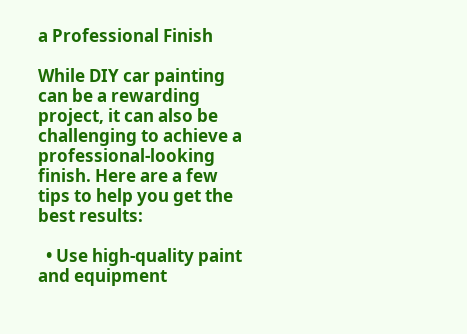a Professional Finish

While DIY car painting can be a rewarding project, it can also be challenging to achieve a professional-looking finish. Here are a few tips to help you get the best results:

  • Use high-quality paint and equipment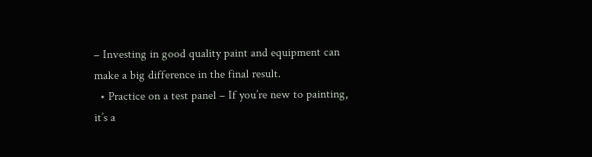– Investing in good quality paint and equipment can make a big difference in the final result.
  • Practice on a test panel – If you’re new to painting, it’s a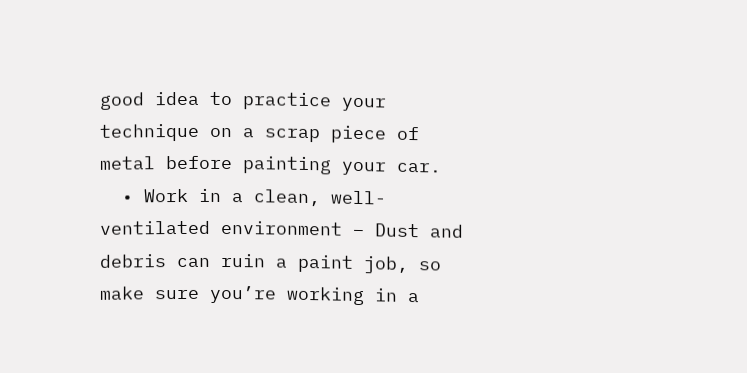good idea to practice your technique on a scrap piece of metal before painting your car.
  • Work in a clean, well-ventilated environment – Dust and debris can ruin a paint job, so make sure you’re working in a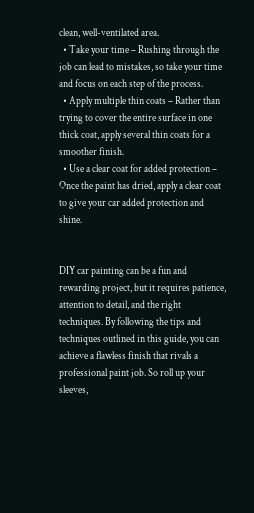clean, well-ventilated area.
  • Take your time – Rushing through the job can lead to mistakes, so take your time and focus on each step of the process.
  • Apply multiple thin coats – Rather than trying to cover the entire surface in one thick coat, apply several thin coats for a smoother finish.
  • Use a clear coat for added protection – Once the paint has dried, apply a clear coat to give your car added protection and shine.


DIY car painting can be a fun and rewarding project, but it requires patience, attention to detail, and the right techniques. By following the tips and techniques outlined in this guide, you can achieve a flawless finish that rivals a professional paint job. So roll up your sleeves,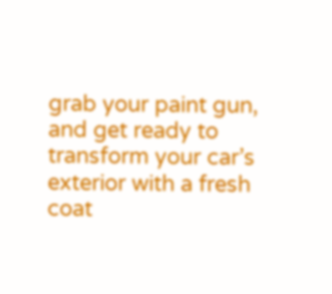grab your paint gun, and get ready to transform your car’s exterior with a fresh coat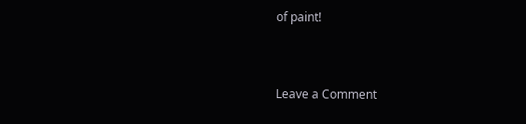of paint!


Leave a Comment